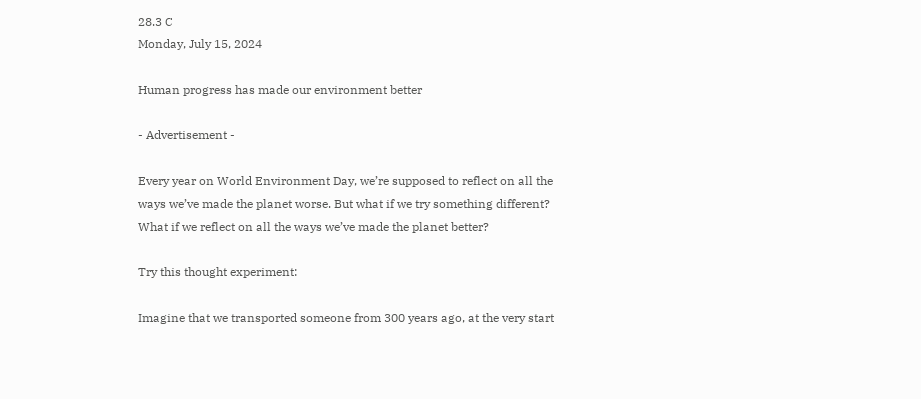28.3 C
Monday, July 15, 2024

Human progress has made our environment better

- Advertisement -

Every year on World Environment Day, we’re supposed to reflect on all the ways we’ve made the planet worse. But what if we try something different? What if we reflect on all the ways we’ve made the planet better?

Try this thought experiment:

Imagine that we transported someone from 300 years ago, at the very start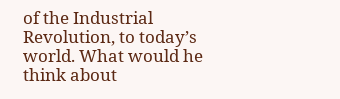of the Industrial Revolution, to today’s world. What would he think about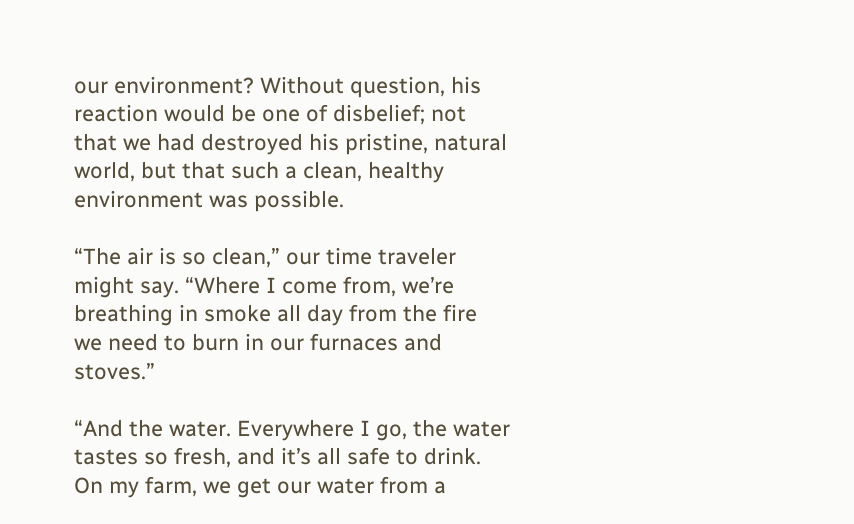our environment? Without question, his reaction would be one of disbelief; not that we had destroyed his pristine, natural world, but that such a clean, healthy environment was possible.

“The air is so clean,” our time traveler might say. “Where I come from, we’re breathing in smoke all day from the fire we need to burn in our furnaces and stoves.”

“And the water. Everywhere I go, the water tastes so fresh, and it’s all safe to drink. On my farm, we get our water from a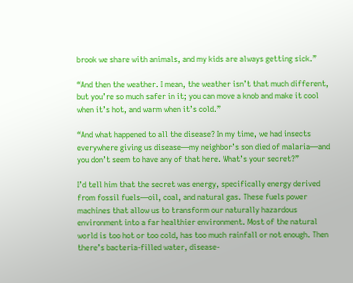brook we share with animals, and my kids are always getting sick.”

“And then the weather. I mean, the weather isn’t that much different, but you’re so much safer in it; you can move a knob and make it cool when it’s hot, and warm when it’s cold.”

“And what happened to all the disease? In my time, we had insects everywhere giving us disease—my neighbor’s son died of malaria—and you don’t seem to have any of that here. What’s your secret?”

I’d tell him that the secret was energy, specifically energy derived from fossil fuels—oil, coal, and natural gas. These fuels power machines that allow us to transform our naturally hazardous environment into a far healthier environment. Most of the natural world is too hot or too cold, has too much rainfall or not enough. Then there’s bacteria-filled water, disease-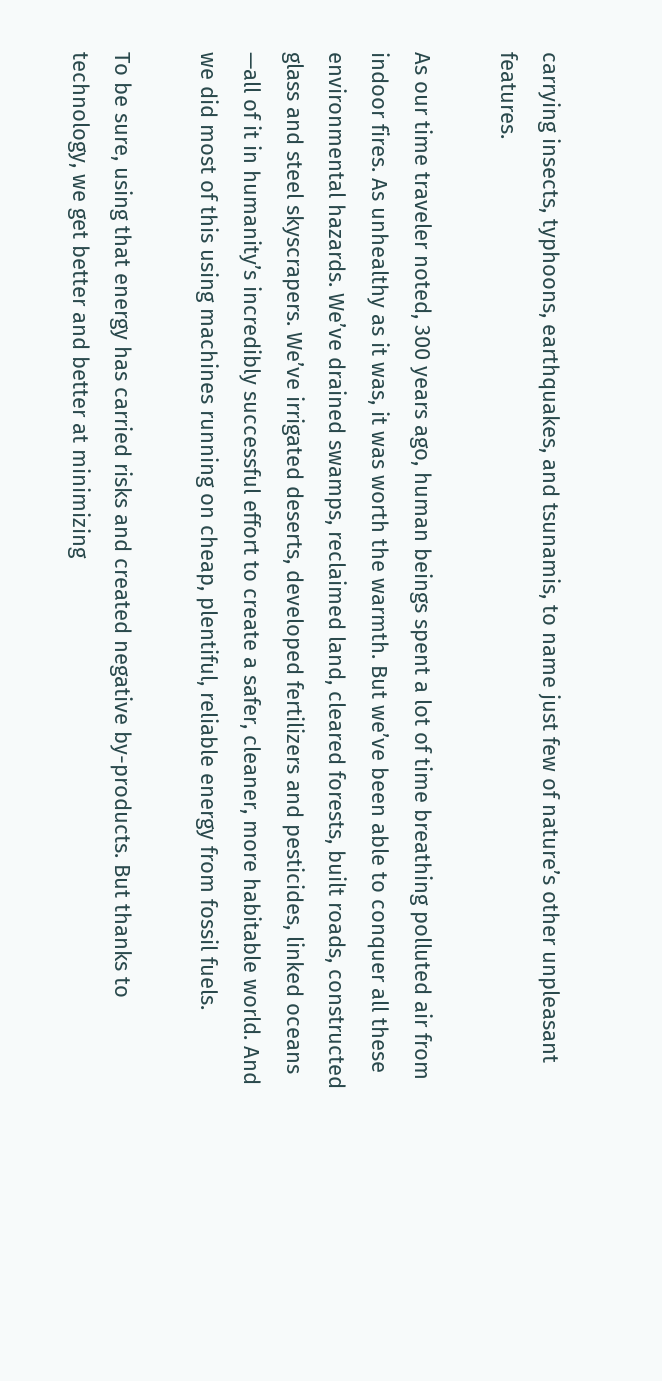carrying insects, typhoons, earthquakes, and tsunamis, to name just few of nature’s other unpleasant features.

As our time traveler noted, 300 years ago, human beings spent a lot of time breathing polluted air from indoor fires. As unhealthy as it was, it was worth the warmth. But we’ve been able to conquer all these environmental hazards. We’ve drained swamps, reclaimed land, cleared forests, built roads, constructed glass and steel skyscrapers. We’ve irrigated deserts, developed fertilizers and pesticides, linked oceans —all of it in humanity’s incredibly successful effort to create a safer, cleaner, more habitable world. And we did most of this using machines running on cheap, plentiful, reliable energy from fossil fuels.

To be sure, using that energy has carried risks and created negative by-products. But thanks to technology, we get better and better at minimizing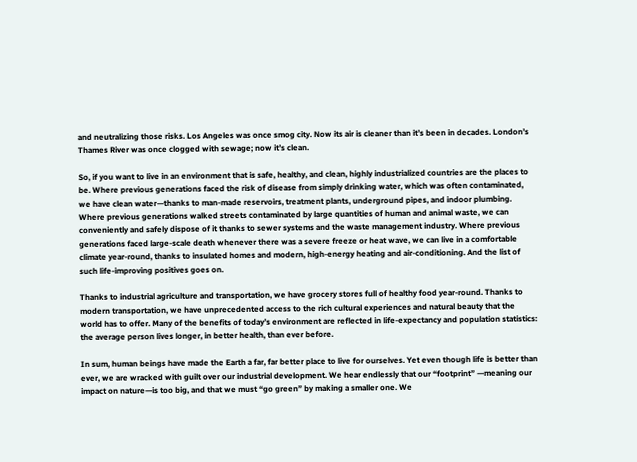and neutralizing those risks. Los Angeles was once smog city. Now its air is cleaner than it’s been in decades. London’s Thames River was once clogged with sewage; now it’s clean.

So, if you want to live in an environment that is safe, healthy, and clean, highly industrialized countries are the places to be. Where previous generations faced the risk of disease from simply drinking water, which was often contaminated, we have clean water—thanks to man-made reservoirs, treatment plants, underground pipes, and indoor plumbing. Where previous generations walked streets contaminated by large quantities of human and animal waste, we can conveniently and safely dispose of it thanks to sewer systems and the waste management industry. Where previous generations faced large-scale death whenever there was a severe freeze or heat wave, we can live in a comfortable climate year-round, thanks to insulated homes and modern, high-energy heating and air-conditioning. And the list of such life-improving positives goes on.

Thanks to industrial agriculture and transportation, we have grocery stores full of healthy food year-round. Thanks to modern transportation, we have unprecedented access to the rich cultural experiences and natural beauty that the world has to offer. Many of the benefits of today’s environment are reflected in life-expectancy and population statistics: the average person lives longer, in better health, than ever before.

In sum, human beings have made the Earth a far, far better place to live for ourselves. Yet even though life is better than ever, we are wracked with guilt over our industrial development. We hear endlessly that our “footprint” —meaning our impact on nature—is too big, and that we must “go green” by making a smaller one. We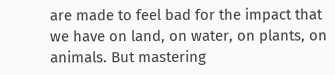are made to feel bad for the impact that we have on land, on water, on plants, on animals. But mastering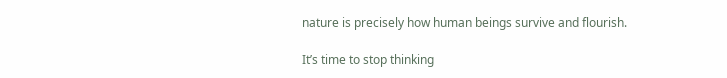nature is precisely how human beings survive and flourish.

It’s time to stop thinking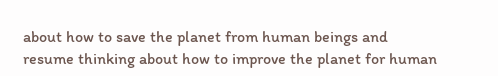about how to save the planet from human beings and resume thinking about how to improve the planet for human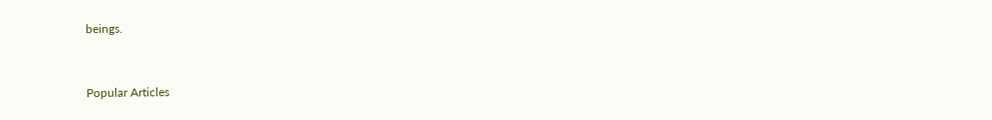beings.


Popular Articles